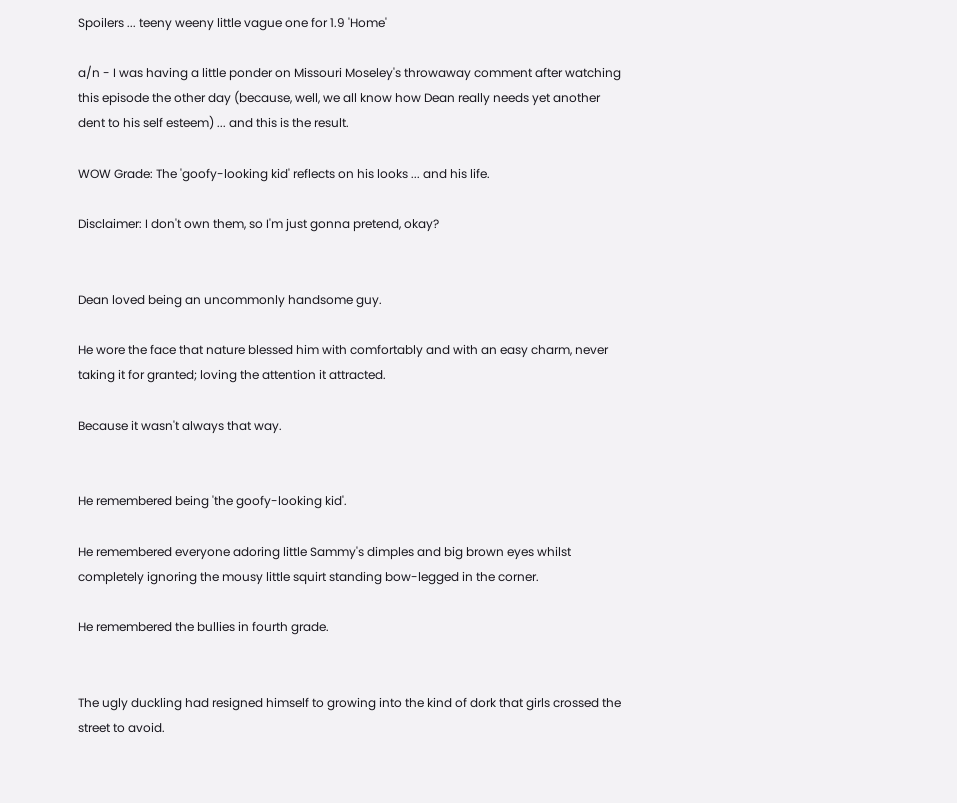Spoilers ... teeny weeny little vague one for 1.9 'Home'

a/n - I was having a little ponder on Missouri Moseley's throwaway comment after watching this episode the other day (because, well, we all know how Dean really needs yet another dent to his self esteem) ... and this is the result.

WOW Grade: The 'goofy-looking kid' reflects on his looks ... and his life.

Disclaimer: I don't own them, so I'm just gonna pretend, okay?


Dean loved being an uncommonly handsome guy.

He wore the face that nature blessed him with comfortably and with an easy charm, never taking it for granted; loving the attention it attracted.

Because it wasn't always that way.


He remembered being 'the goofy-looking kid'.

He remembered everyone adoring little Sammy's dimples and big brown eyes whilst completely ignoring the mousy little squirt standing bow-legged in the corner.

He remembered the bullies in fourth grade.


The ugly duckling had resigned himself to growing into the kind of dork that girls crossed the street to avoid.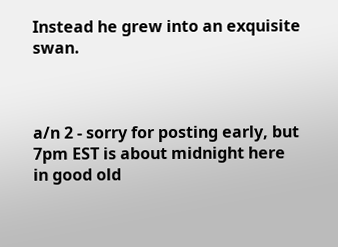Instead he grew into an exquisite swan.



a/n 2 - sorry for posting early, but 7pm EST is about midnight here in good old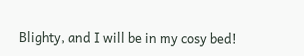Blighty, and I will be in my cosy bed!